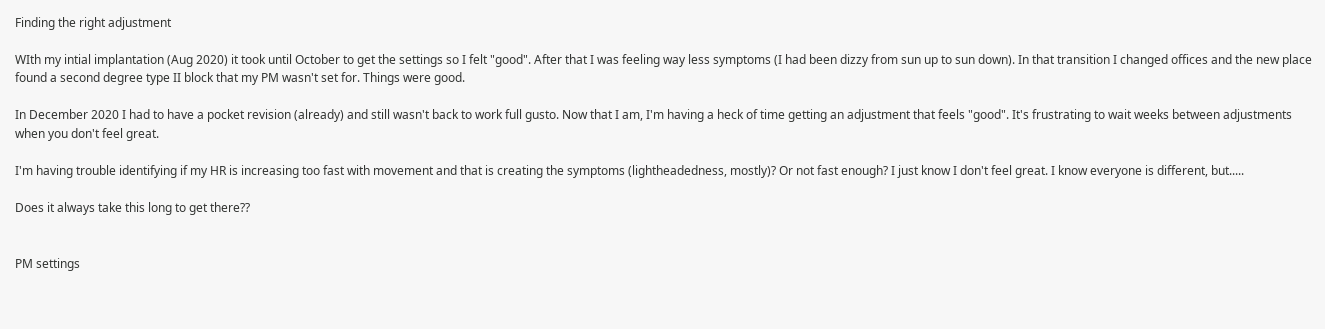Finding the right adjustment

WIth my intial implantation (Aug 2020) it took until October to get the settings so I felt "good". After that I was feeling way less symptoms (I had been dizzy from sun up to sun down). In that transition I changed offices and the new place found a second degree type II block that my PM wasn't set for. Things were good.

In December 2020 I had to have a pocket revision (already) and still wasn't back to work full gusto. Now that I am, I'm having a heck of time getting an adjustment that feels "good". It's frustrating to wait weeks between adjustments when you don't feel great.

I'm having trouble identifying if my HR is increasing too fast with movement and that is creating the symptoms (lightheadedness, mostly)? Or not fast enough? I just know I don't feel great. I know everyone is different, but.....

Does it always take this long to get there??


PM settings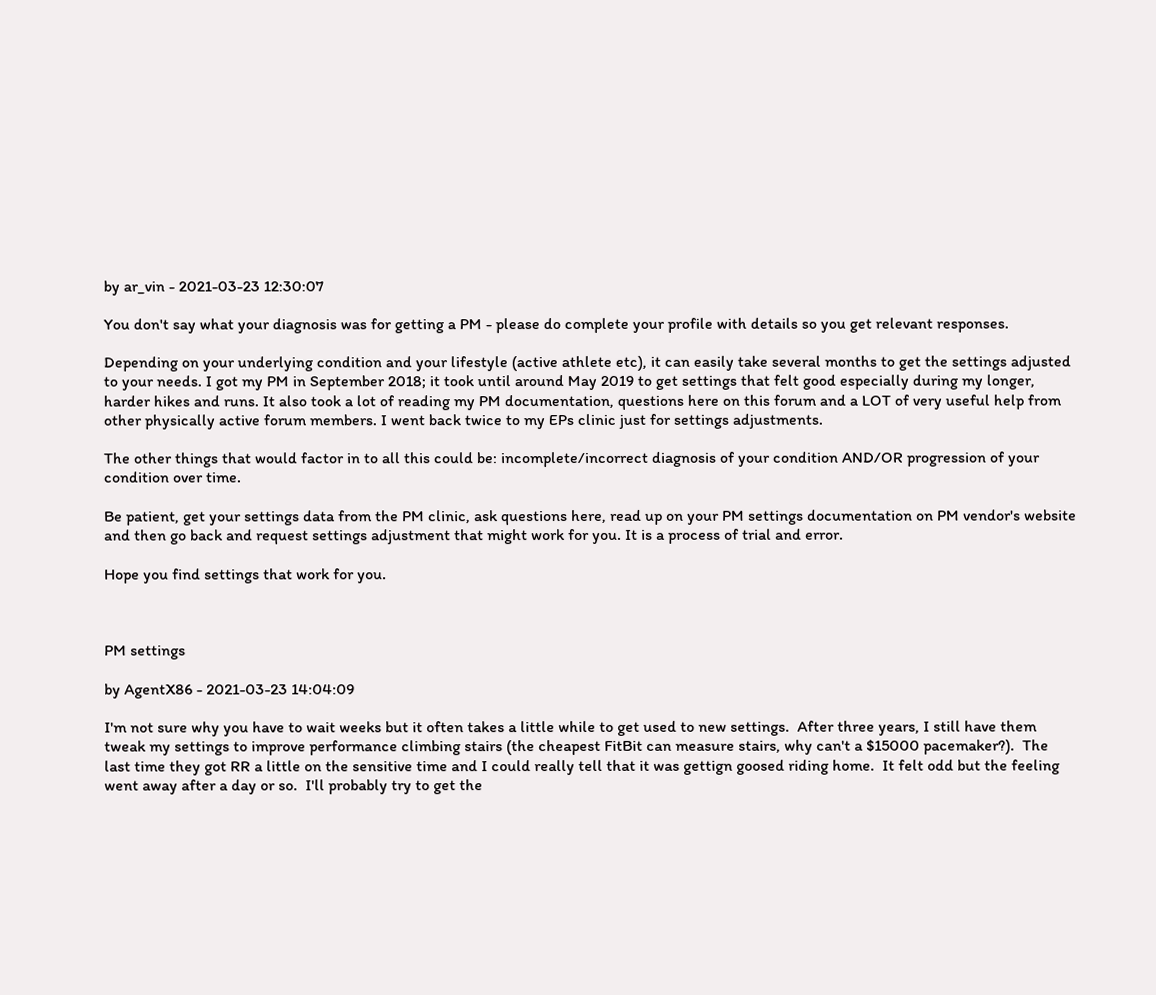by ar_vin - 2021-03-23 12:30:07

You don't say what your diagnosis was for getting a PM - please do complete your profile with details so you get relevant responses.

Depending on your underlying condition and your lifestyle (active athlete etc), it can easily take several months to get the settings adjusted to your needs. I got my PM in September 2018; it took until around May 2019 to get settings that felt good especially during my longer, harder hikes and runs. It also took a lot of reading my PM documentation, questions here on this forum and a LOT of very useful help from other physically active forum members. I went back twice to my EPs clinic just for settings adjustments.

The other things that would factor in to all this could be: incomplete/incorrect diagnosis of your condition AND/OR progression of your condition over time.

Be patient, get your settings data from the PM clinic, ask questions here, read up on your PM settings documentation on PM vendor's website and then go back and request settings adjustment that might work for you. It is a process of trial and error.

Hope you find settings that work for you.



PM settings

by AgentX86 - 2021-03-23 14:04:09

I'm not sure why you have to wait weeks but it often takes a little while to get used to new settings.  After three years, I still have them tweak my settings to improve performance climbing stairs (the cheapest FitBit can measure stairs, why can't a $15000 pacemaker?).  The last time they got RR a little on the sensitive time and I could really tell that it was gettign goosed riding home.  It felt odd but the feeling went away after a day or so.  I'll probably try to get the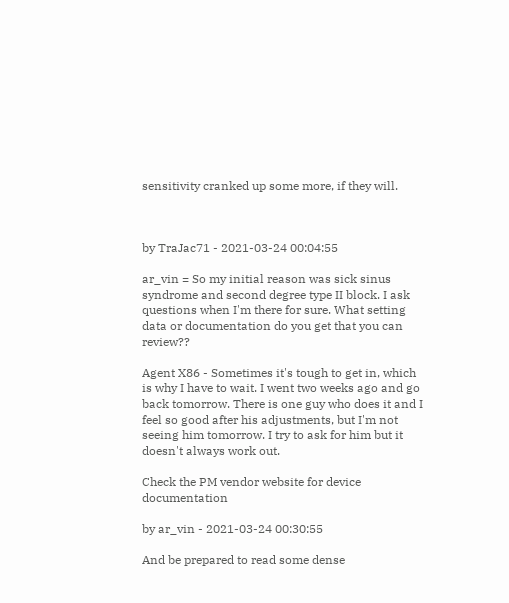sensitivity cranked up some more, if they will.



by TraJac71 - 2021-03-24 00:04:55

ar_vin = So my initial reason was sick sinus syndrome and second degree type II block. I ask questions when I'm there for sure. What setting data or documentation do you get that you can review??

Agent X86 - Sometimes it's tough to get in, which is why I have to wait. I went two weeks ago and go back tomorrow. There is one guy who does it and I feel so good after his adjustments, but I'm not seeing him tomorrow. I try to ask for him but it doesn't always work out.

Check the PM vendor website for device documentation

by ar_vin - 2021-03-24 00:30:55

And be prepared to read some dense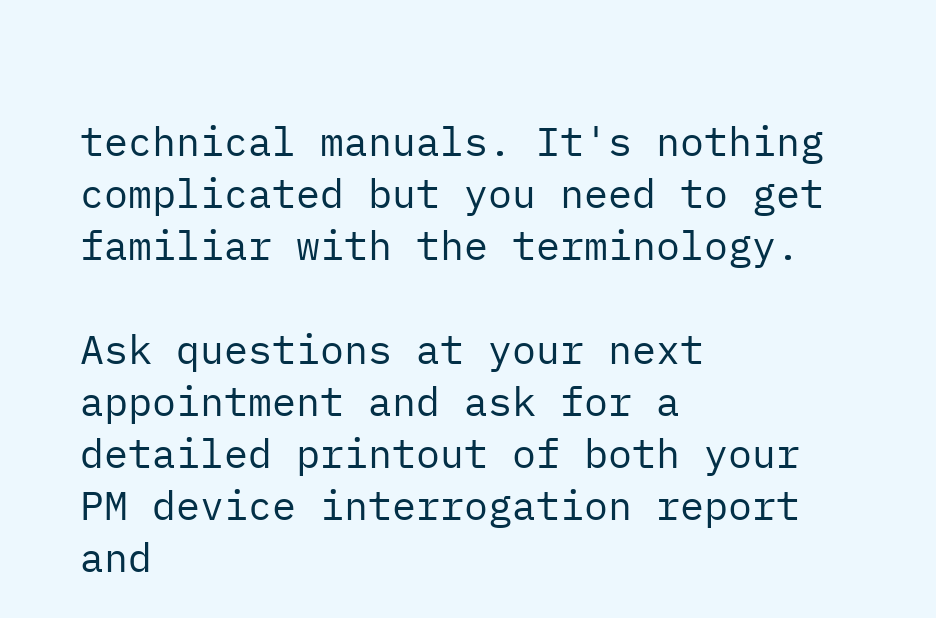technical manuals. It's nothing complicated but you need to get familiar with the terminology.

Ask questions at your next appointment and ask for a detailed printout of both your PM device interrogation report and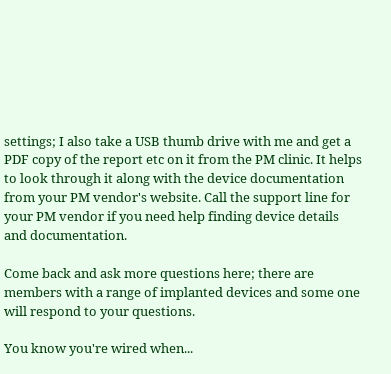settings; I also take a USB thumb drive with me and get a PDF copy of the report etc on it from the PM clinic. It helps to look through it along with the device documentation from your PM vendor's website. Call the support line for your PM vendor if you need help finding device details and documentation.

Come back and ask more questions here; there are members with a range of implanted devices and some one will respond to your questions.

You know you're wired when...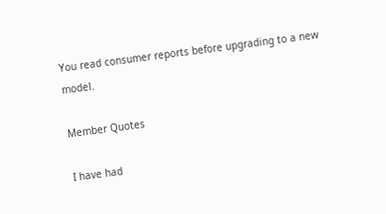You read consumer reports before upgrading to a new model.

Member Quotes

I have had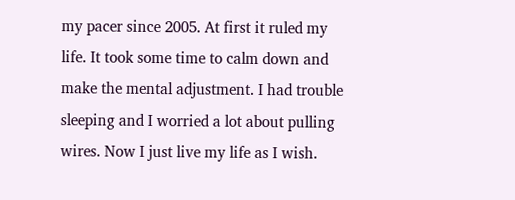my pacer since 2005. At first it ruled my life. It took some time to calm down and make the mental adjustment. I had trouble sleeping and I worried a lot about pulling wires. Now I just live my life as I wish.